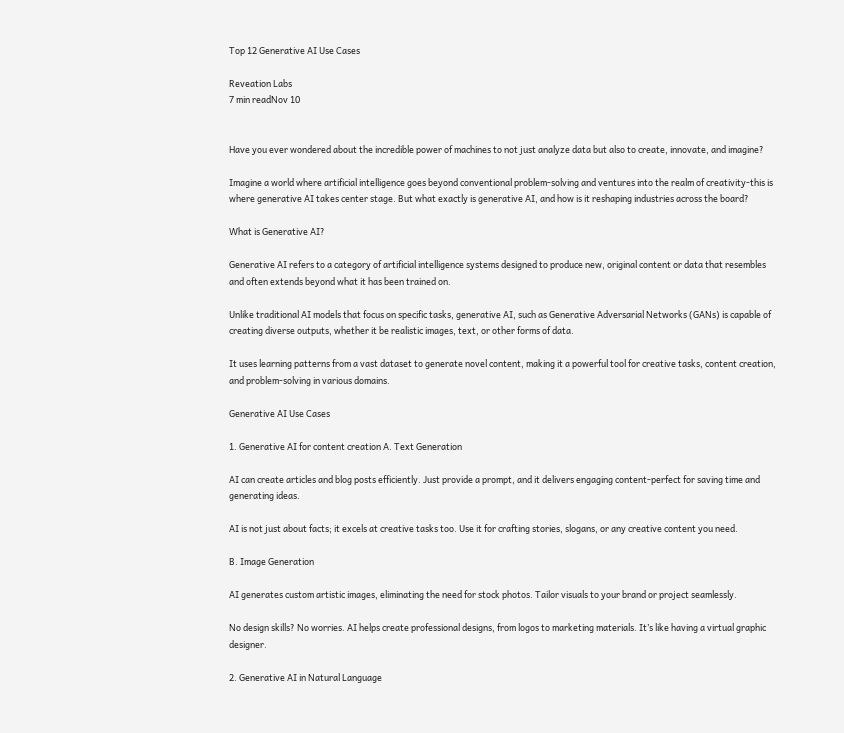Top 12 Generative AI Use Cases

Reveation Labs
7 min readNov 10


Have you ever wondered about the incredible power of machines to not just analyze data but also to create, innovate, and imagine?

Imagine a world where artificial intelligence goes beyond conventional problem-solving and ventures into the realm of creativity-this is where generative AI takes center stage. But what exactly is generative AI, and how is it reshaping industries across the board?

What is Generative AI?

Generative AI refers to a category of artificial intelligence systems designed to produce new, original content or data that resembles and often extends beyond what it has been trained on.

Unlike traditional AI models that focus on specific tasks, generative AI, such as Generative Adversarial Networks (GANs) is capable of creating diverse outputs, whether it be realistic images, text, or other forms of data.

It uses learning patterns from a vast dataset to generate novel content, making it a powerful tool for creative tasks, content creation, and problem-solving in various domains.

Generative AI Use Cases

1. Generative AI for content creation A. Text Generation

AI can create articles and blog posts efficiently. Just provide a prompt, and it delivers engaging content-perfect for saving time and generating ideas.

AI is not just about facts; it excels at creative tasks too. Use it for crafting stories, slogans, or any creative content you need.

B. Image Generation

AI generates custom artistic images, eliminating the need for stock photos. Tailor visuals to your brand or project seamlessly.

No design skills? No worries. AI helps create professional designs, from logos to marketing materials. It’s like having a virtual graphic designer.

2. Generative AI in Natural Language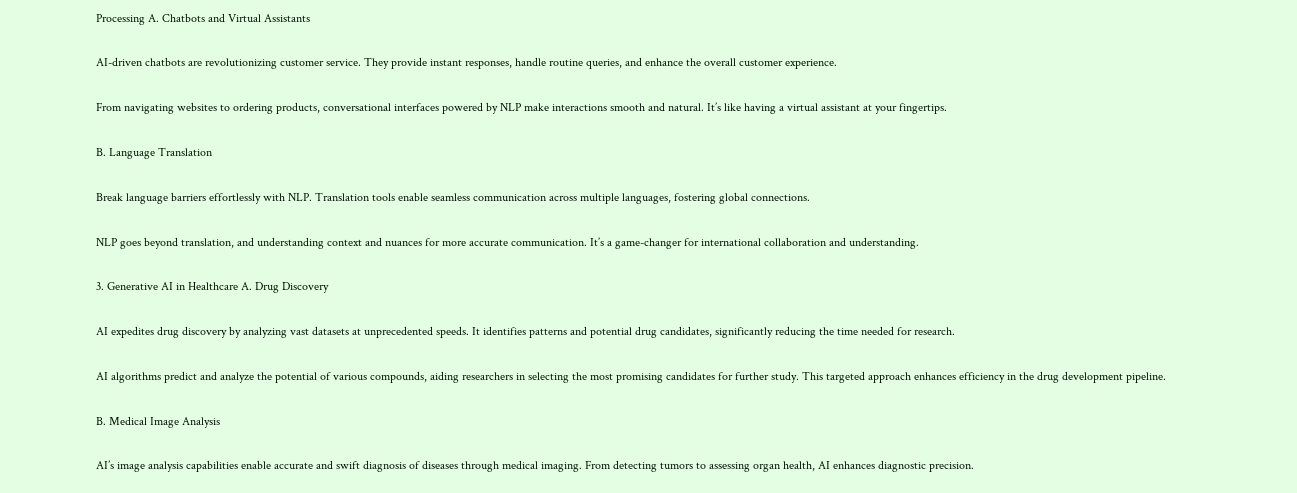Processing A. Chatbots and Virtual Assistants

AI-driven chatbots are revolutionizing customer service. They provide instant responses, handle routine queries, and enhance the overall customer experience.

From navigating websites to ordering products, conversational interfaces powered by NLP make interactions smooth and natural. It’s like having a virtual assistant at your fingertips.

B. Language Translation

Break language barriers effortlessly with NLP. Translation tools enable seamless communication across multiple languages, fostering global connections.

NLP goes beyond translation, and understanding context and nuances for more accurate communication. It’s a game-changer for international collaboration and understanding.

3. Generative AI in Healthcare A. Drug Discovery

AI expedites drug discovery by analyzing vast datasets at unprecedented speeds. It identifies patterns and potential drug candidates, significantly reducing the time needed for research.

AI algorithms predict and analyze the potential of various compounds, aiding researchers in selecting the most promising candidates for further study. This targeted approach enhances efficiency in the drug development pipeline.

B. Medical Image Analysis

AI’s image analysis capabilities enable accurate and swift diagnosis of diseases through medical imaging. From detecting tumors to assessing organ health, AI enhances diagnostic precision.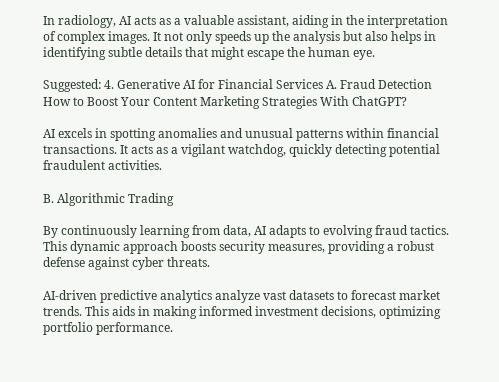In radiology, AI acts as a valuable assistant, aiding in the interpretation of complex images. It not only speeds up the analysis but also helps in identifying subtle details that might escape the human eye.

Suggested: 4. Generative AI for Financial Services A. Fraud Detection How to Boost Your Content Marketing Strategies With ChatGPT?

AI excels in spotting anomalies and unusual patterns within financial transactions. It acts as a vigilant watchdog, quickly detecting potential fraudulent activities.

B. Algorithmic Trading

By continuously learning from data, AI adapts to evolving fraud tactics. This dynamic approach boosts security measures, providing a robust defense against cyber threats.

AI-driven predictive analytics analyze vast datasets to forecast market trends. This aids in making informed investment decisions, optimizing portfolio performance.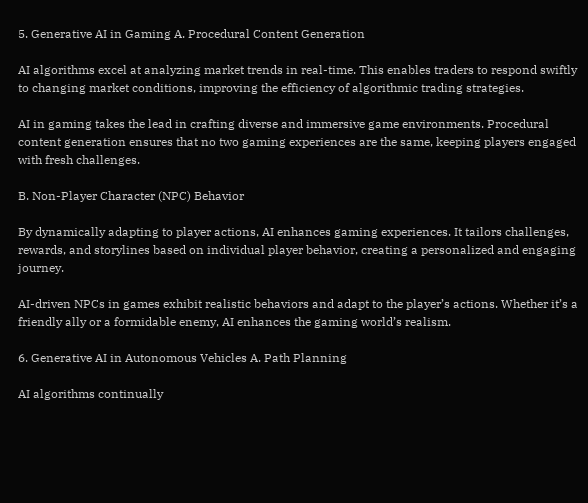5. Generative AI in Gaming A. Procedural Content Generation

AI algorithms excel at analyzing market trends in real-time. This enables traders to respond swiftly to changing market conditions, improving the efficiency of algorithmic trading strategies.

AI in gaming takes the lead in crafting diverse and immersive game environments. Procedural content generation ensures that no two gaming experiences are the same, keeping players engaged with fresh challenges.

B. Non-Player Character (NPC) Behavior

By dynamically adapting to player actions, AI enhances gaming experiences. It tailors challenges, rewards, and storylines based on individual player behavior, creating a personalized and engaging journey.

AI-driven NPCs in games exhibit realistic behaviors and adapt to the player’s actions. Whether it’s a friendly ally or a formidable enemy, AI enhances the gaming world’s realism.

6. Generative AI in Autonomous Vehicles A. Path Planning

AI algorithms continually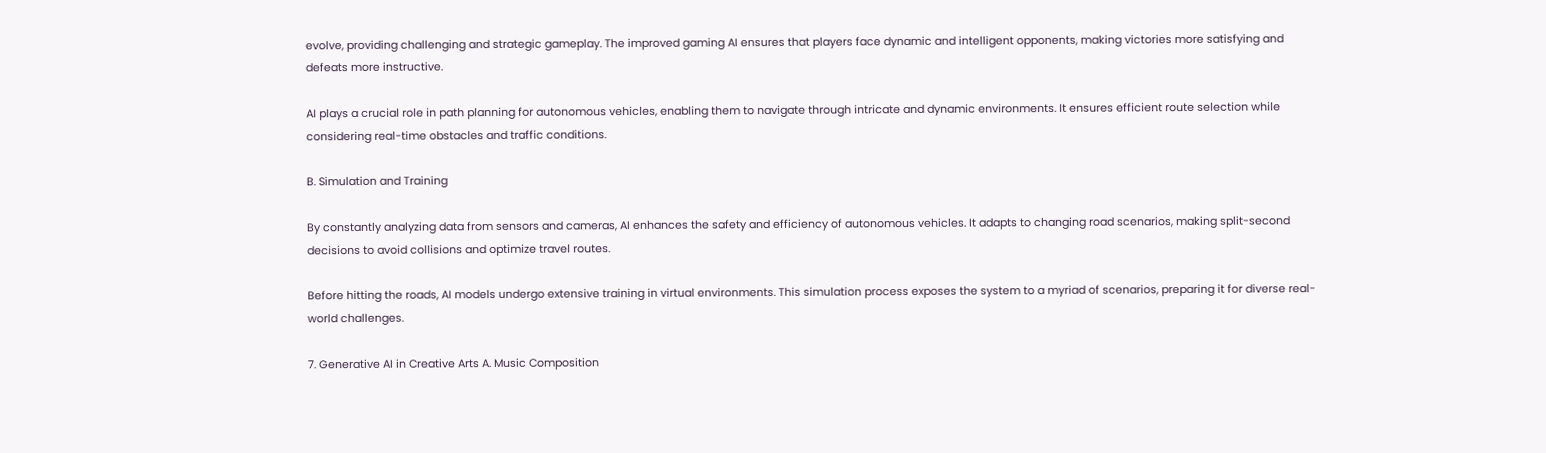evolve, providing challenging and strategic gameplay. The improved gaming AI ensures that players face dynamic and intelligent opponents, making victories more satisfying and defeats more instructive.

AI plays a crucial role in path planning for autonomous vehicles, enabling them to navigate through intricate and dynamic environments. It ensures efficient route selection while considering real-time obstacles and traffic conditions.

B. Simulation and Training

By constantly analyzing data from sensors and cameras, AI enhances the safety and efficiency of autonomous vehicles. It adapts to changing road scenarios, making split-second decisions to avoid collisions and optimize travel routes.

Before hitting the roads, AI models undergo extensive training in virtual environments. This simulation process exposes the system to a myriad of scenarios, preparing it for diverse real-world challenges.

7. Generative AI in Creative Arts A. Music Composition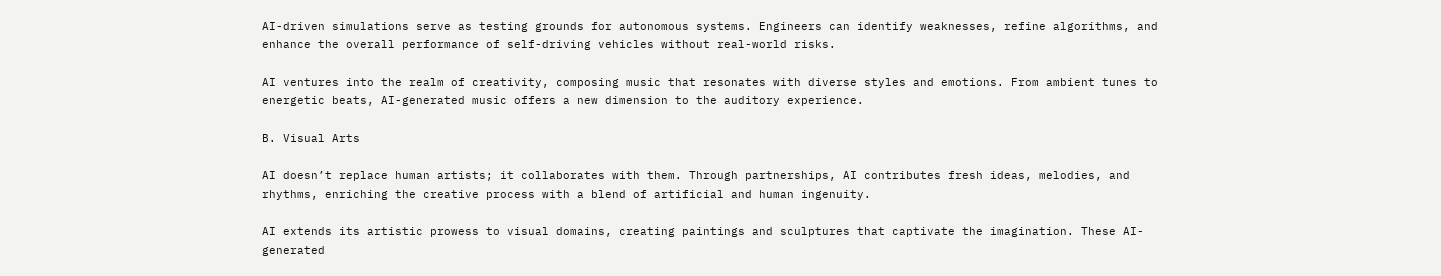AI-driven simulations serve as testing grounds for autonomous systems. Engineers can identify weaknesses, refine algorithms, and enhance the overall performance of self-driving vehicles without real-world risks.

AI ventures into the realm of creativity, composing music that resonates with diverse styles and emotions. From ambient tunes to energetic beats, AI-generated music offers a new dimension to the auditory experience.

B. Visual Arts

AI doesn’t replace human artists; it collaborates with them. Through partnerships, AI contributes fresh ideas, melodies, and rhythms, enriching the creative process with a blend of artificial and human ingenuity.

AI extends its artistic prowess to visual domains, creating paintings and sculptures that captivate the imagination. These AI-generated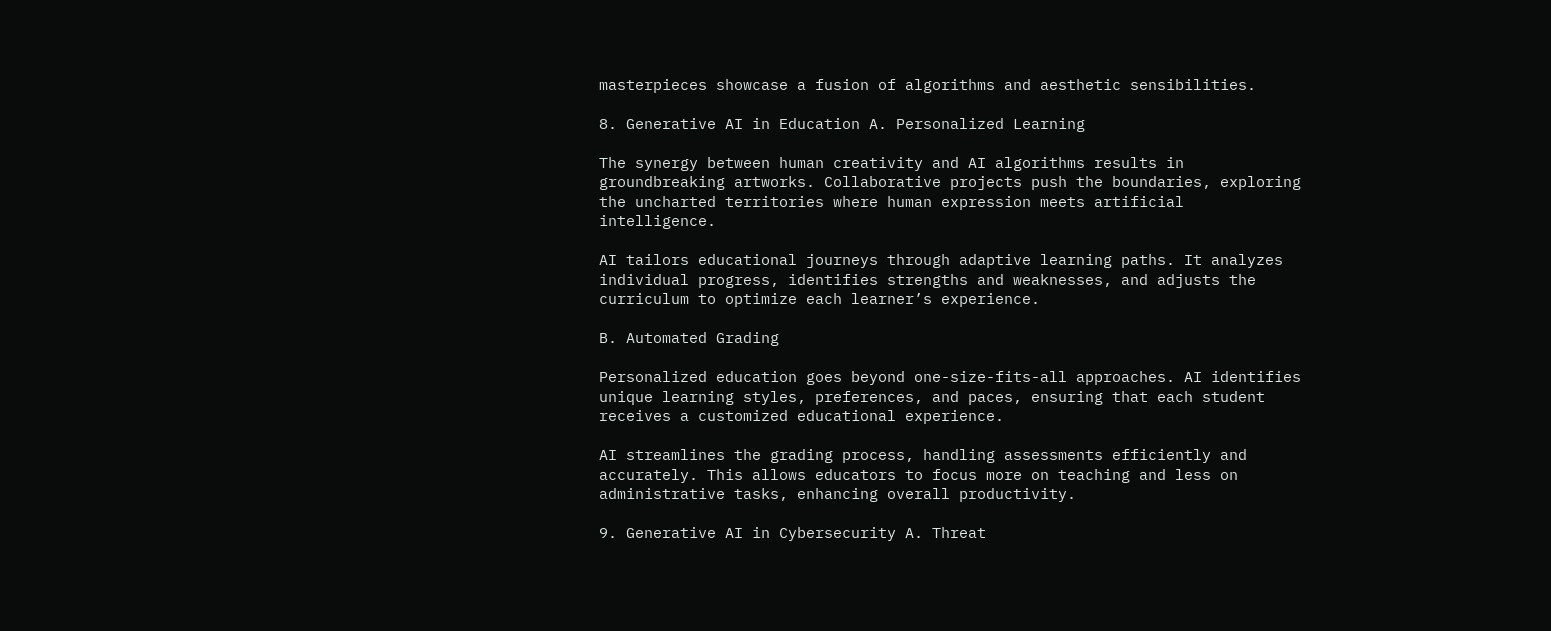masterpieces showcase a fusion of algorithms and aesthetic sensibilities.

8. Generative AI in Education A. Personalized Learning

The synergy between human creativity and AI algorithms results in groundbreaking artworks. Collaborative projects push the boundaries, exploring the uncharted territories where human expression meets artificial intelligence.

AI tailors educational journeys through adaptive learning paths. It analyzes individual progress, identifies strengths and weaknesses, and adjusts the curriculum to optimize each learner’s experience.

B. Automated Grading

Personalized education goes beyond one-size-fits-all approaches. AI identifies unique learning styles, preferences, and paces, ensuring that each student receives a customized educational experience.

AI streamlines the grading process, handling assessments efficiently and accurately. This allows educators to focus more on teaching and less on administrative tasks, enhancing overall productivity.

9. Generative AI in Cybersecurity A. Threat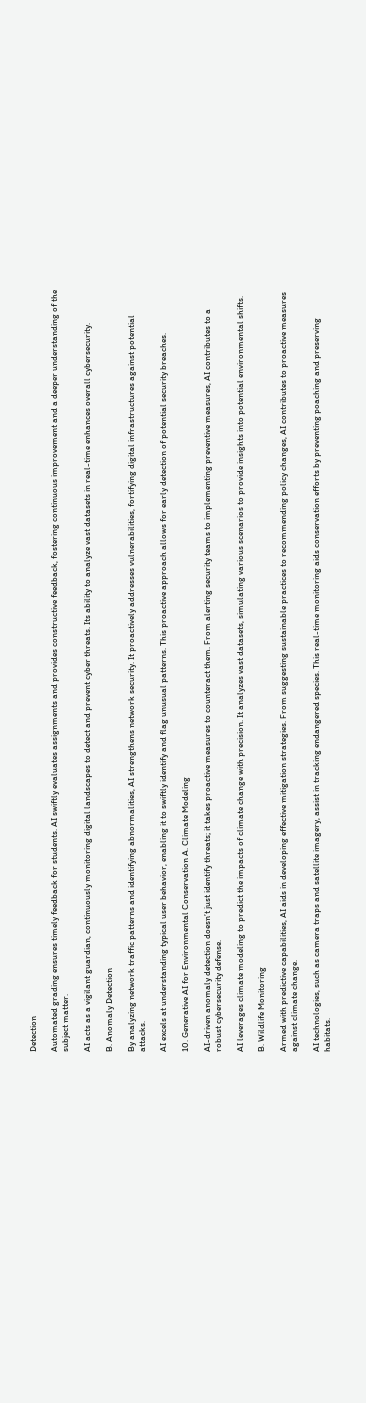Detection

Automated grading ensures timely feedback for students. AI swiftly evaluates assignments and provides constructive feedback, fostering continuous improvement and a deeper understanding of the subject matter.

AI acts as a vigilant guardian, continuously monitoring digital landscapes to detect and prevent cyber threats. Its ability to analyze vast datasets in real-time enhances overall cybersecurity.

B. Anomaly Detection

By analyzing network traffic patterns and identifying abnormalities, AI strengthens network security. It proactively addresses vulnerabilities, fortifying digital infrastructures against potential attacks.

AI excels at understanding typical user behavior, enabling it to swiftly identify and flag unusual patterns. This proactive approach allows for early detection of potential security breaches.

10. Generative AI for Environmental Conservation A. Climate Modeling

AI-driven anomaly detection doesn’t just identify threats; it takes proactive measures to counteract them. From alerting security teams to implementing preventive measures, AI contributes to a robust cybersecurity defense.

AI leverages climate modeling to predict the impacts of climate change with precision. It analyzes vast datasets, simulating various scenarios to provide insights into potential environmental shifts.

B. Wildlife Monitoring

Armed with predictive capabilities, AI aids in developing effective mitigation strategies. From suggesting sustainable practices to recommending policy changes, AI contributes to proactive measures against climate change.

AI technologies, such as camera traps and satellite imagery, assist in tracking endangered species. This real-time monitoring aids conservation efforts by preventing poaching and preserving habitats.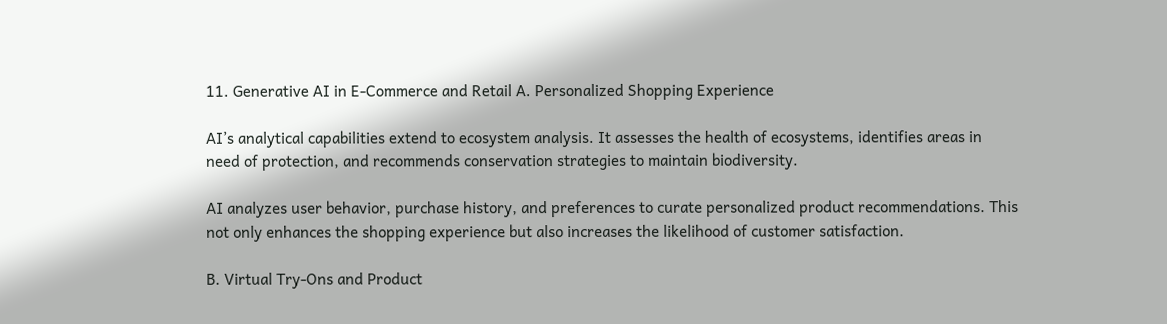11. Generative AI in E-Commerce and Retail A. Personalized Shopping Experience

AI’s analytical capabilities extend to ecosystem analysis. It assesses the health of ecosystems, identifies areas in need of protection, and recommends conservation strategies to maintain biodiversity.

AI analyzes user behavior, purchase history, and preferences to curate personalized product recommendations. This not only enhances the shopping experience but also increases the likelihood of customer satisfaction.

B. Virtual Try-Ons and Product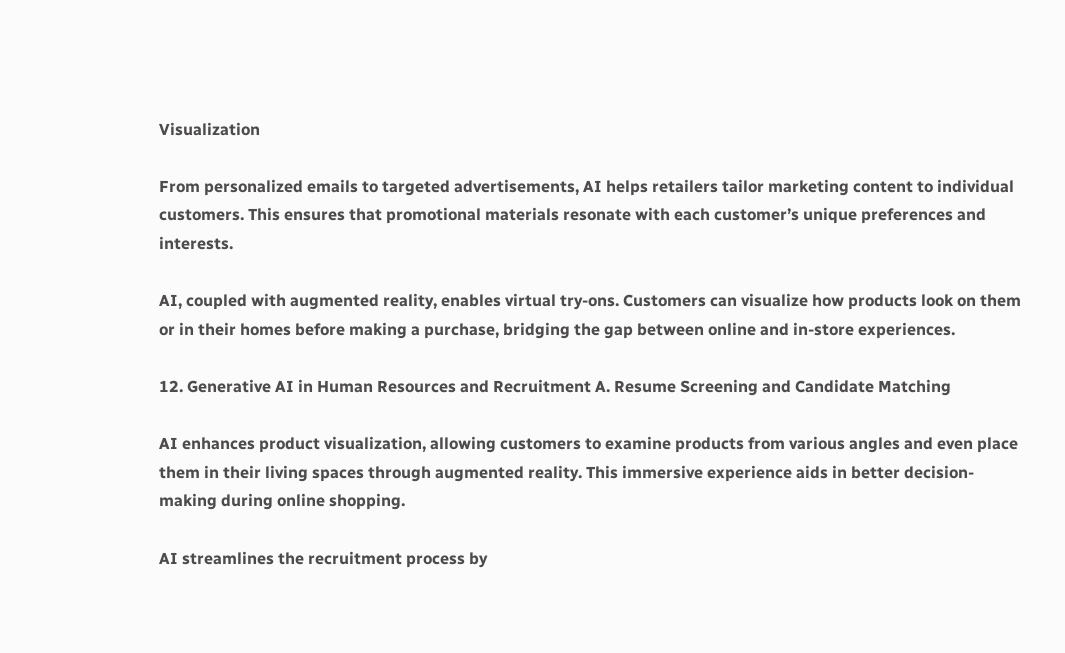Visualization

From personalized emails to targeted advertisements, AI helps retailers tailor marketing content to individual customers. This ensures that promotional materials resonate with each customer’s unique preferences and interests.

AI, coupled with augmented reality, enables virtual try-ons. Customers can visualize how products look on them or in their homes before making a purchase, bridging the gap between online and in-store experiences.

12. Generative AI in Human Resources and Recruitment A. Resume Screening and Candidate Matching

AI enhances product visualization, allowing customers to examine products from various angles and even place them in their living spaces through augmented reality. This immersive experience aids in better decision-making during online shopping.

AI streamlines the recruitment process by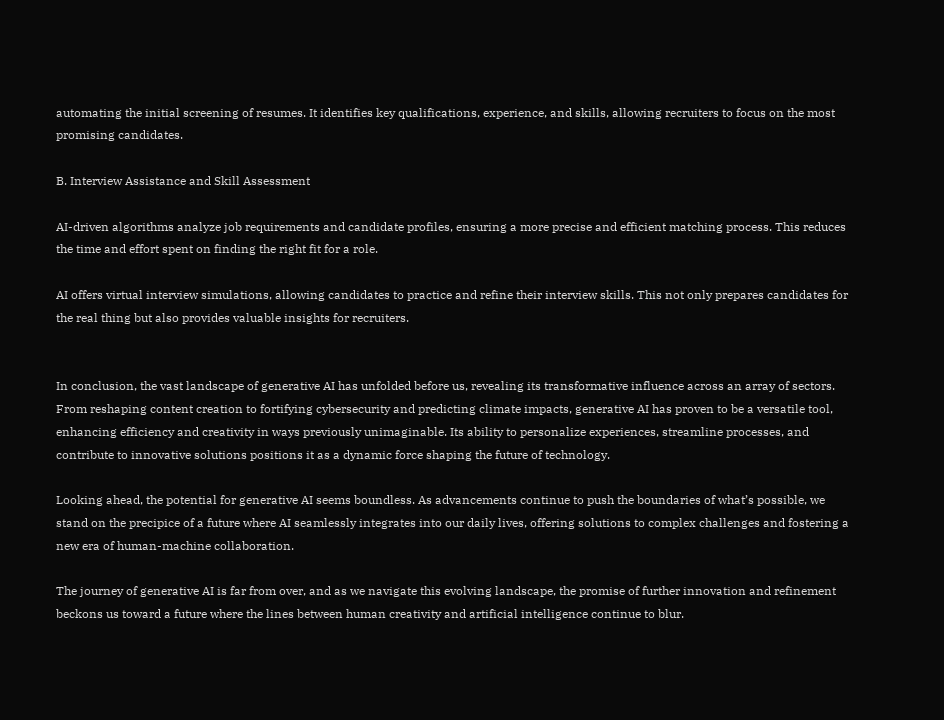automating the initial screening of resumes. It identifies key qualifications, experience, and skills, allowing recruiters to focus on the most promising candidates.

B. Interview Assistance and Skill Assessment

AI-driven algorithms analyze job requirements and candidate profiles, ensuring a more precise and efficient matching process. This reduces the time and effort spent on finding the right fit for a role.

AI offers virtual interview simulations, allowing candidates to practice and refine their interview skills. This not only prepares candidates for the real thing but also provides valuable insights for recruiters.


In conclusion, the vast landscape of generative AI has unfolded before us, revealing its transformative influence across an array of sectors. From reshaping content creation to fortifying cybersecurity and predicting climate impacts, generative AI has proven to be a versatile tool, enhancing efficiency and creativity in ways previously unimaginable. Its ability to personalize experiences, streamline processes, and contribute to innovative solutions positions it as a dynamic force shaping the future of technology.

Looking ahead, the potential for generative AI seems boundless. As advancements continue to push the boundaries of what’s possible, we stand on the precipice of a future where AI seamlessly integrates into our daily lives, offering solutions to complex challenges and fostering a new era of human-machine collaboration.

The journey of generative AI is far from over, and as we navigate this evolving landscape, the promise of further innovation and refinement beckons us toward a future where the lines between human creativity and artificial intelligence continue to blur.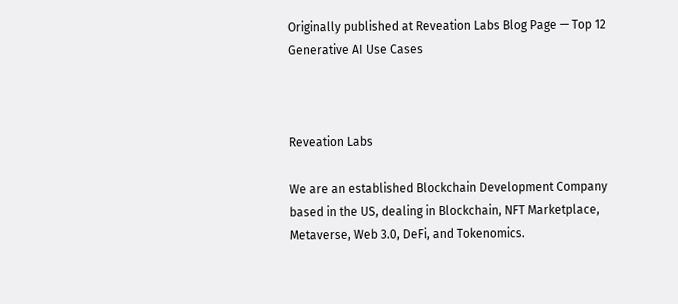Originally published at Reveation Labs Blog Page — Top 12 Generative AI Use Cases



Reveation Labs

We are an established Blockchain Development Company based in the US, dealing in Blockchain, NFT Marketplace, Metaverse, Web 3.0, DeFi, and Tokenomics.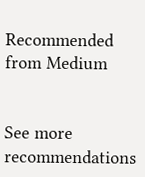Recommended from Medium


See more recommendations